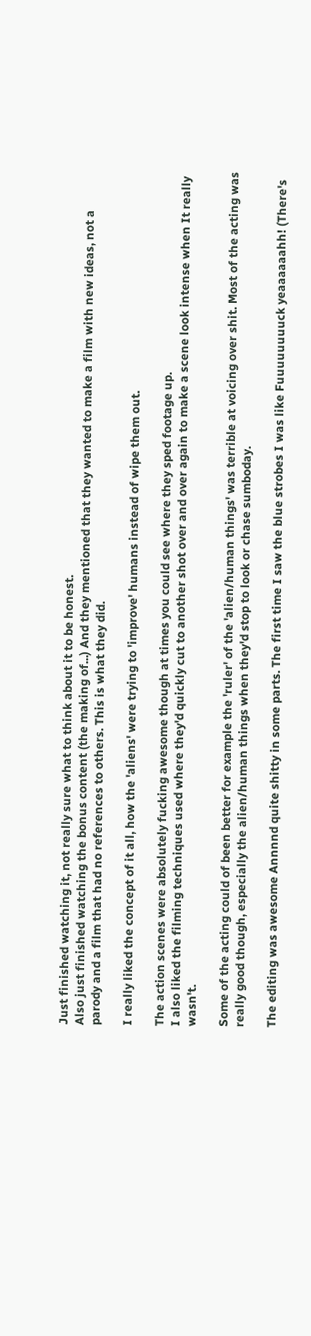Just finished watching it, not really sure what to think about it to be honest.
Also just finished watching the bonus content (the making of...) And they mentioned that they wanted to make a film with new ideas, not a parody and a film that had no references to others. This is what they did.

I really liked the concept of it all, how the 'aliens' were trying to 'improve' humans instead of wipe them out.

The action scenes were absolutely fucking awesome though at times you could see where they sped footage up.
I also liked the filming techniques used where they'd quickly cut to another shot over and over again to make a scene look intense when It really wasn't.

Some of the acting could of been better for example the 'ruler' of the 'alien/human things' was terrible at voicing over shit. Most of the acting was really good though, especially the alien/human things when they'd stop to look or chase sumboday.

The editing was awesome Annnnd quite shitty in some parts. The first time I saw the blue strobes I was like Fuuuuuuuuck yeaaaaaahh! (There's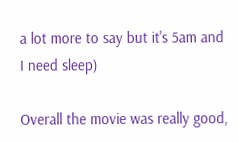a lot more to say but it's 5am and I need sleep)

Overall the movie was really good,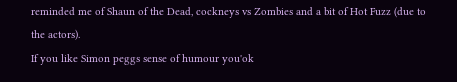reminded me of Shaun of the Dead, cockneys vs Zombies and a bit of Hot Fuzz (due to the actors).
If you like Simon peggs sense of humour you'ok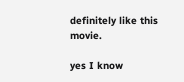definitely like this movie.

yes I know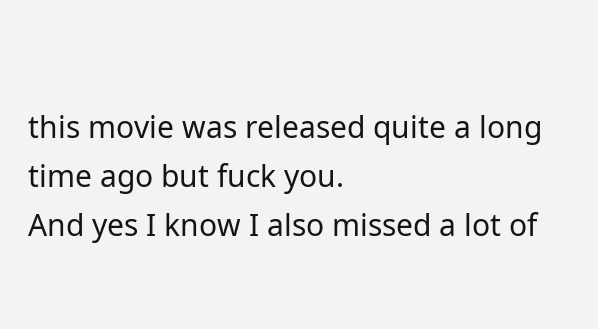this movie was released quite a long time ago but fuck you.
And yes I know I also missed a lot of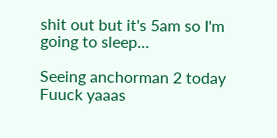shit out but it's 5am so I'm going to sleep...

Seeing anchorman 2 today Fuuck yaaas